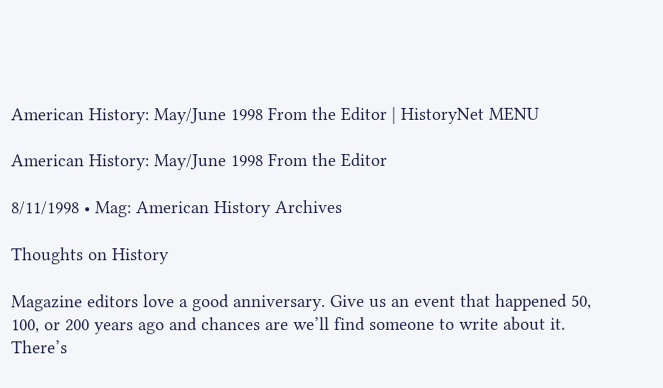American History: May/June 1998 From the Editor | HistoryNet MENU

American History: May/June 1998 From the Editor

8/11/1998 • Mag: American History Archives

Thoughts on History

Magazine editors love a good anniversary. Give us an event that happened 50, 100, or 200 years ago and chances are we’ll find someone to write about it. There’s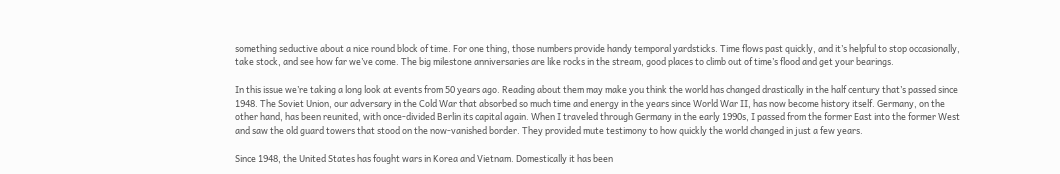something seductive about a nice round block of time. For one thing, those numbers provide handy temporal yardsticks. Time flows past quickly, and it’s helpful to stop occasionally, take stock, and see how far we’ve come. The big milestone anniversaries are like rocks in the stream, good places to climb out of time’s flood and get your bearings.

In this issue we’re taking a long look at events from 50 years ago. Reading about them may make you think the world has changed drastically in the half century that’s passed since 1948. The Soviet Union, our adversary in the Cold War that absorbed so much time and energy in the years since World War II, has now become history itself. Germany, on the other hand, has been reunited, with once-divided Berlin its capital again. When I traveled through Germany in the early 1990s, I passed from the former East into the former West and saw the old guard towers that stood on the now-vanished border. They provided mute testimony to how quickly the world changed in just a few years.

Since 1948, the United States has fought wars in Korea and Vietnam. Domestically it has been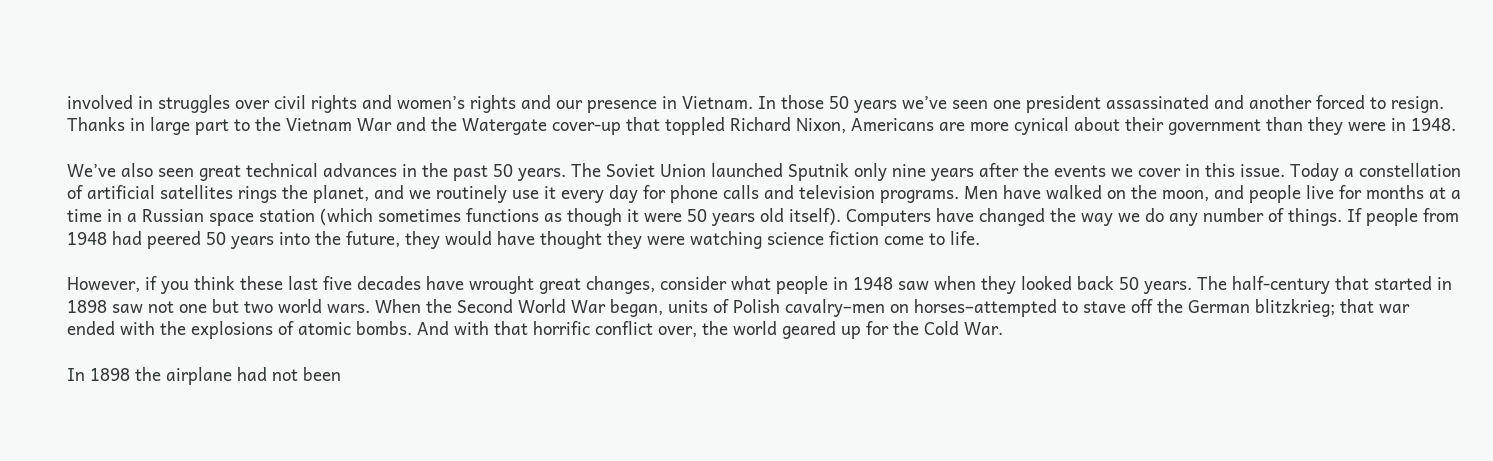involved in struggles over civil rights and women’s rights and our presence in Vietnam. In those 50 years we’ve seen one president assassinated and another forced to resign. Thanks in large part to the Vietnam War and the Watergate cover-up that toppled Richard Nixon, Americans are more cynical about their government than they were in 1948.

We’ve also seen great technical advances in the past 50 years. The Soviet Union launched Sputnik only nine years after the events we cover in this issue. Today a constellation of artificial satellites rings the planet, and we routinely use it every day for phone calls and television programs. Men have walked on the moon, and people live for months at a time in a Russian space station (which sometimes functions as though it were 50 years old itself). Computers have changed the way we do any number of things. If people from 1948 had peered 50 years into the future, they would have thought they were watching science fiction come to life.

However, if you think these last five decades have wrought great changes, consider what people in 1948 saw when they looked back 50 years. The half-century that started in 1898 saw not one but two world wars. When the Second World War began, units of Polish cavalry–men on horses–attempted to stave off the German blitzkrieg; that war ended with the explosions of atomic bombs. And with that horrific conflict over, the world geared up for the Cold War.

In 1898 the airplane had not been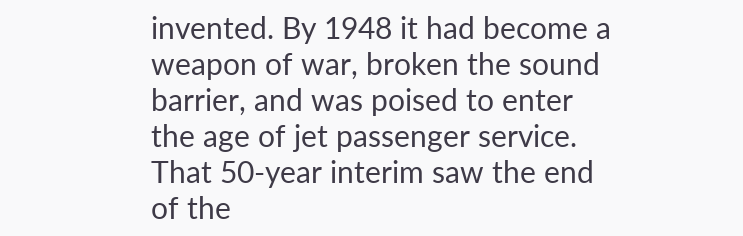invented. By 1948 it had become a weapon of war, broken the sound barrier, and was poised to enter the age of jet passenger service. That 50-year interim saw the end of the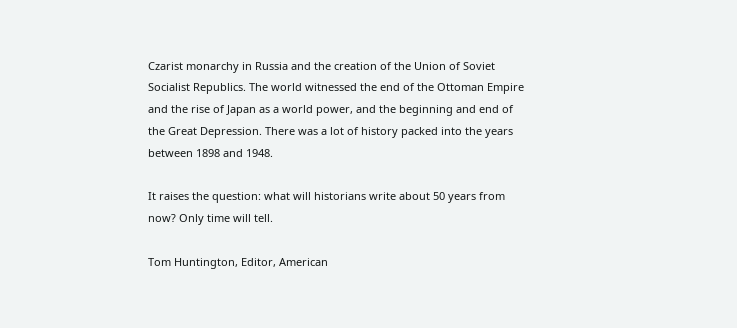Czarist monarchy in Russia and the creation of the Union of Soviet Socialist Republics. The world witnessed the end of the Ottoman Empire and the rise of Japan as a world power, and the beginning and end of the Great Depression. There was a lot of history packed into the years between 1898 and 1948.

It raises the question: what will historians write about 50 years from now? Only time will tell.

Tom Huntington, Editor, American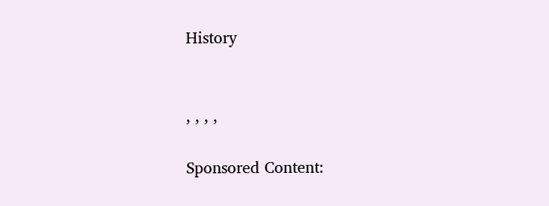History


, , , ,

Sponsored Content: